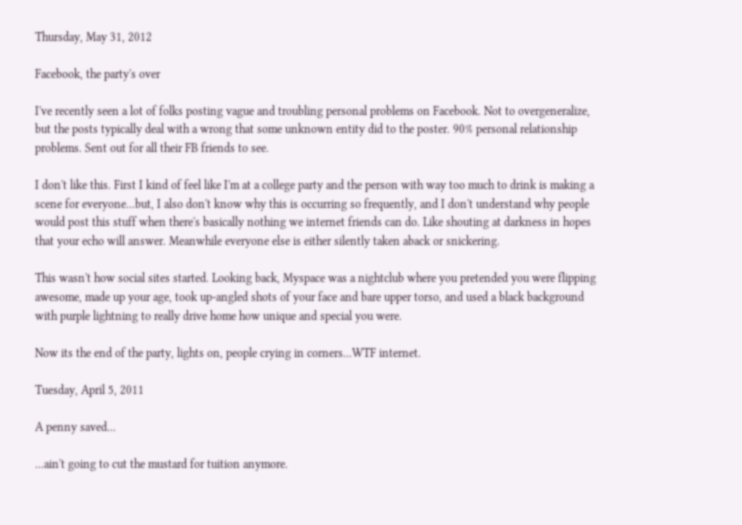Thursday, May 31, 2012

Facebook, the party's over

I've recently seen a lot of folks posting vague and troubling personal problems on Facebook. Not to overgeneralize, but the posts typically deal with a wrong that some unknown entity did to the poster. 90% personal relationship problems. Sent out for all their FB friends to see.

I don't like this. First I kind of feel like I'm at a college party and the person with way too much to drink is making a scene for everyone...but, I also don't know why this is occurring so frequently, and I don't understand why people would post this stuff when there's basically nothing we internet friends can do. Like shouting at darkness in hopes that your echo will answer. Meanwhile everyone else is either silently taken aback or snickering.

This wasn't how social sites started. Looking back, Myspace was a nightclub where you pretended you were flipping awesome, made up your age, took up-angled shots of your face and bare upper torso, and used a black background with purple lightning to really drive home how unique and special you were.

Now its the end of the party, lights on, people crying in corners...WTF internet.

Tuesday, April 5, 2011

A penny saved...

...ain't going to cut the mustard for tuition anymore.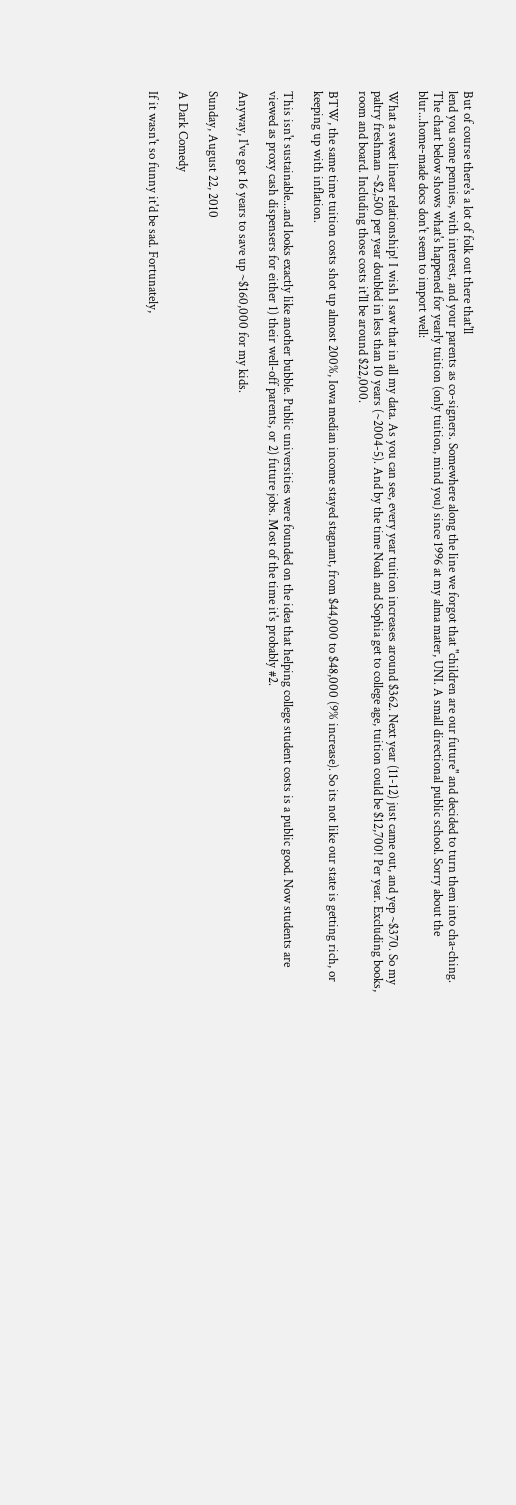But of course there's a lot of folk out there that'll
lend you some pennies, with interest, and your parents as co-signers. Somewhere along the line we forgot that "children are our future" and decided to turn them into cha-ching. The chart below shows what's happened for yearly tuition (only tuition, mind you) since 1996 at my alma mater, UNI. A small directional public school. Sorry about the blur...home-made docs don't seem to import well:

What a sweet linear relationship! I wish I saw that in all my data. As you can see, every year tuition increases around $362. Next year (11-12) just came out, and yep ~$370. So my paltry freshman ~$2,500 per year doubled in less than 10 years (~2004-5). And by the time Noah and Sophia get to college age, tuition could be $12,700! Per year. Excluding books, room and board. Including those costs it'll be around $22,000.

BTW, the same time tuition costs shot up almost 200%, Iowa median income stayed stagnant, from $44,000 to $48,000 (9% increase). So its not like our state is getting rich, or keeping up with inflation.

This isn't sustainable...and looks exactly like another bubble. Public universities were founded on the idea that helping college student costs is a public good. Now students are viewed as proxy cash dispensers for either 1) their well-off parents, or 2) future jobs. Most of the time it's probably #2.

Anyway, I've got 16 years to save up ~$160,000 for my kids.

Sunday, August 22, 2010

A Dark Comedy

If it wasn't so funny it'd be sad. Fortunately,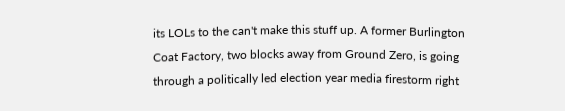its LOLs to the can't make this stuff up. A former Burlington Coat Factory, two blocks away from Ground Zero, is going through a politically led election year media firestorm right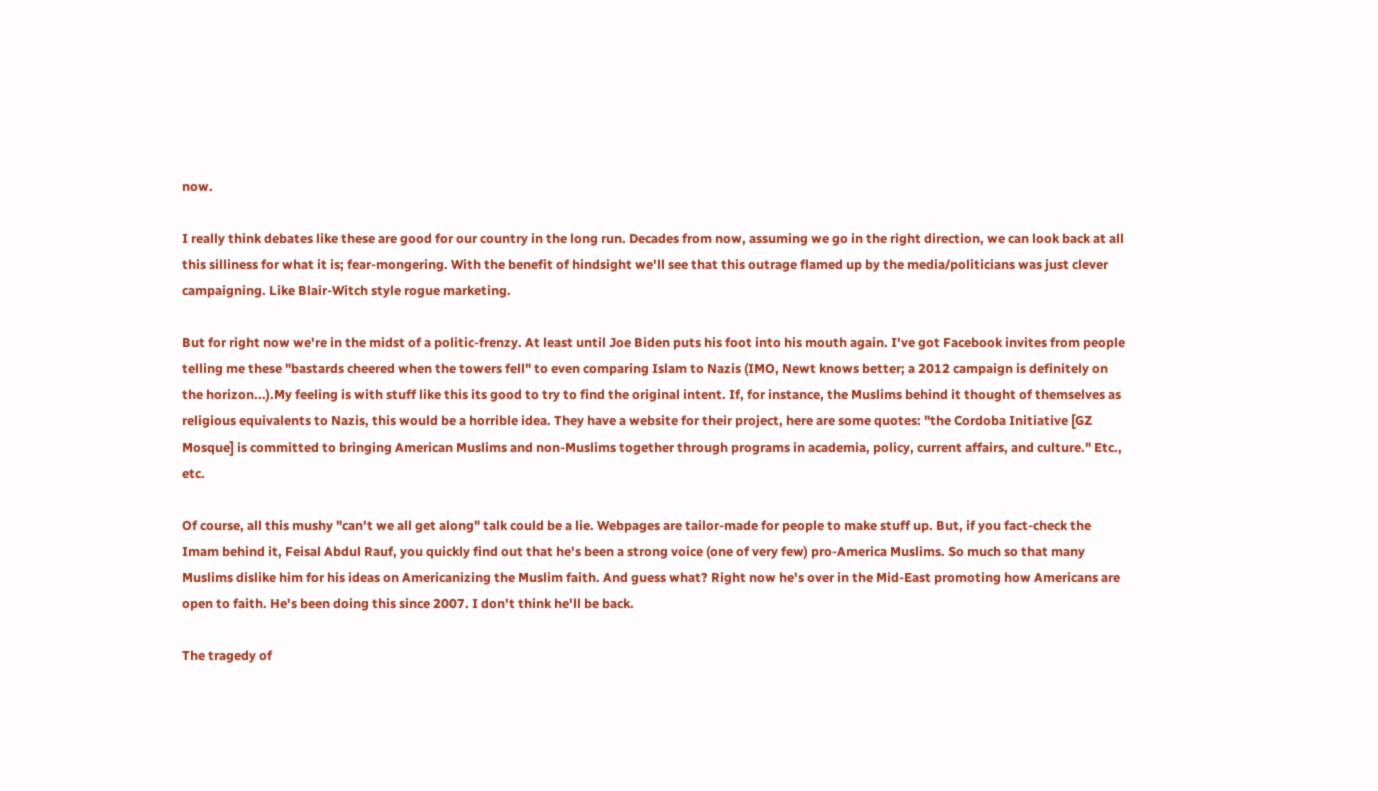now.

I really think debates like these are good for our country in the long run. Decades from now, assuming we go in the right direction, we can look back at all this silliness for what it is; fear-mongering. With the benefit of hindsight we'll see that this outrage flamed up by the media/politicians was just clever campaigning. Like Blair-Witch style rogue marketing.

But for right now we're in the midst of a politic-frenzy. At least until Joe Biden puts his foot into his mouth again. I've got Facebook invites from people telling me these "bastards cheered when the towers fell" to even comparing Islam to Nazis (IMO, Newt knows better; a 2012 campaign is definitely on the horizon...).My feeling is with stuff like this its good to try to find the original intent. If, for instance, the Muslims behind it thought of themselves as religious equivalents to Nazis, this would be a horrible idea. They have a website for their project, here are some quotes: "the Cordoba Initiative [GZ Mosque] is committed to bringing American Muslims and non-Muslims together through programs in academia, policy, current affairs, and culture." Etc., etc.

Of course, all this mushy "can't we all get along" talk could be a lie. Webpages are tailor-made for people to make stuff up. But, if you fact-check the Imam behind it, Feisal Abdul Rauf, you quickly find out that he's been a strong voice (one of very few) pro-America Muslims. So much so that many Muslims dislike him for his ideas on Americanizing the Muslim faith. And guess what? Right now he's over in the Mid-East promoting how Americans are open to faith. He's been doing this since 2007. I don't think he'll be back.

The tragedy of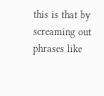this is that by screaming out phrases like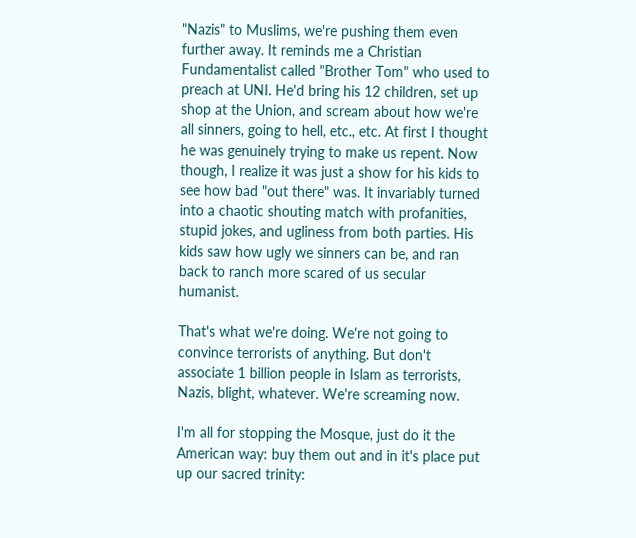"Nazis" to Muslims, we're pushing them even further away. It reminds me a Christian Fundamentalist called "Brother Tom" who used to preach at UNI. He'd bring his 12 children, set up shop at the Union, and scream about how we're all sinners, going to hell, etc., etc. At first I thought he was genuinely trying to make us repent. Now though, I realize it was just a show for his kids to see how bad "out there" was. It invariably turned into a chaotic shouting match with profanities, stupid jokes, and ugliness from both parties. His kids saw how ugly we sinners can be, and ran back to ranch more scared of us secular humanist.

That's what we're doing. We're not going to convince terrorists of anything. But don't associate 1 billion people in Islam as terrorists, Nazis, blight, whatever. We're screaming now.

I'm all for stopping the Mosque, just do it the American way: buy them out and in it's place put up our sacred trinity: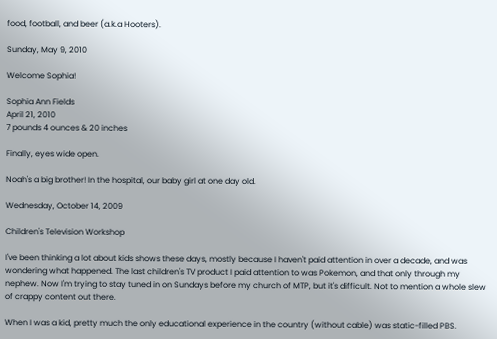food, football, and beer (a.k.a Hooters).

Sunday, May 9, 2010

Welcome Sophia!

Sophia Ann Fields
April 21, 2010
7 pounds 4 ounces & 20 inches

Finally, eyes wide open.

Noah's a big brother! In the hospital, our baby girl at one day old.

Wednesday, October 14, 2009

Children's Television Workshop

I've been thinking a lot about kids shows these days, mostly because I haven't paid attention in over a decade, and was wondering what happened. The last children's TV product I paid attention to was Pokemon, and that only through my nephew. Now I'm trying to stay tuned in on Sundays before my church of MTP, but it's difficult. Not to mention a whole slew of crappy content out there.

When I was a kid, pretty much the only educational experience in the country (without cable) was static-filled PBS.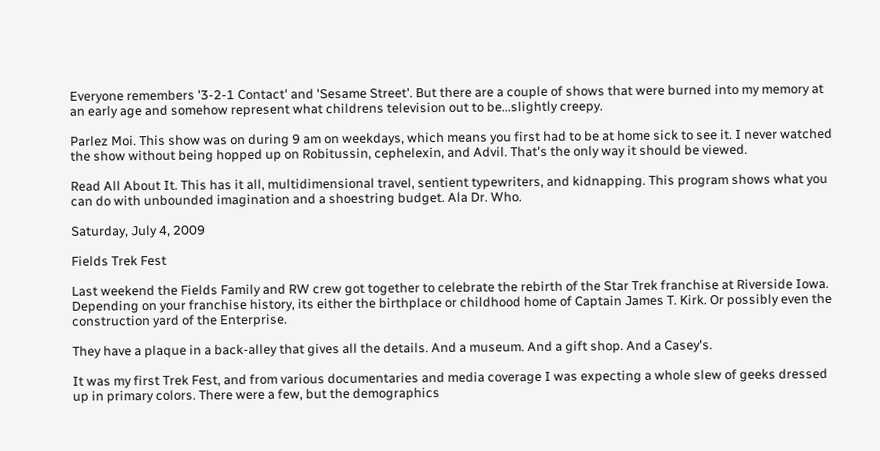Everyone remembers '3-2-1 Contact' and 'Sesame Street'. But there are a couple of shows that were burned into my memory at an early age and somehow represent what childrens television out to be...slightly creepy.

Parlez Moi. This show was on during 9 am on weekdays, which means you first had to be at home sick to see it. I never watched the show without being hopped up on Robitussin, cephelexin, and Advil. That's the only way it should be viewed.

Read All About It. This has it all, multidimensional travel, sentient typewriters, and kidnapping. This program shows what you can do with unbounded imagination and a shoestring budget. Ala Dr. Who.

Saturday, July 4, 2009

Fields Trek Fest

Last weekend the Fields Family and RW crew got together to celebrate the rebirth of the Star Trek franchise at Riverside Iowa. Depending on your franchise history, its either the birthplace or childhood home of Captain James T. Kirk. Or possibly even the construction yard of the Enterprise.

They have a plaque in a back-alley that gives all the details. And a museum. And a gift shop. And a Casey's.

It was my first Trek Fest, and from various documentaries and media coverage I was expecting a whole slew of geeks dressed up in primary colors. There were a few, but the demographics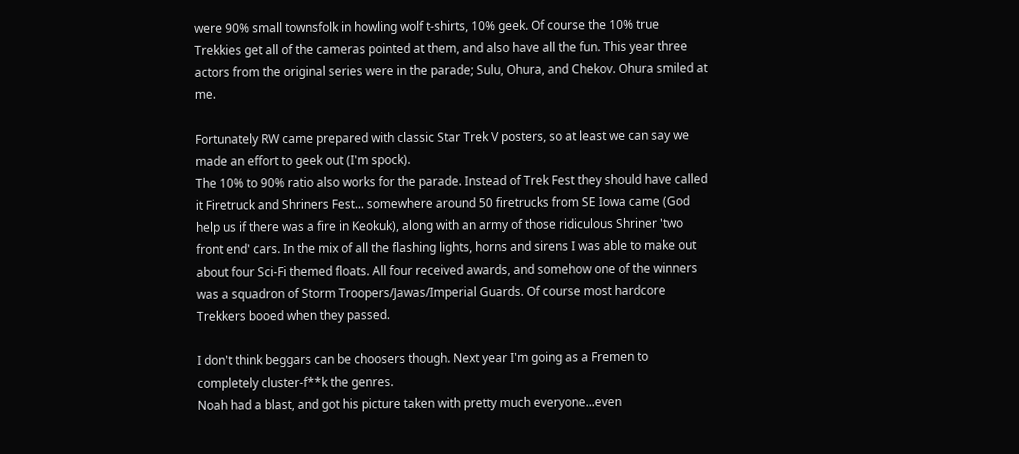were 90% small townsfolk in howling wolf t-shirts, 10% geek. Of course the 10% true Trekkies get all of the cameras pointed at them, and also have all the fun. This year three actors from the original series were in the parade; Sulu, Ohura, and Chekov. Ohura smiled at me.

Fortunately RW came prepared with classic Star Trek V posters, so at least we can say we made an effort to geek out (I'm spock).
The 10% to 90% ratio also works for the parade. Instead of Trek Fest they should have called it Firetruck and Shriners Fest... somewhere around 50 firetrucks from SE Iowa came (God help us if there was a fire in Keokuk), along with an army of those ridiculous Shriner 'two front end' cars. In the mix of all the flashing lights, horns and sirens I was able to make out about four Sci-Fi themed floats. All four received awards, and somehow one of the winners was a squadron of Storm Troopers/Jawas/Imperial Guards. Of course most hardcore Trekkers booed when they passed.

I don't think beggars can be choosers though. Next year I'm going as a Fremen to completely cluster-f**k the genres.
Noah had a blast, and got his picture taken with pretty much everyone...even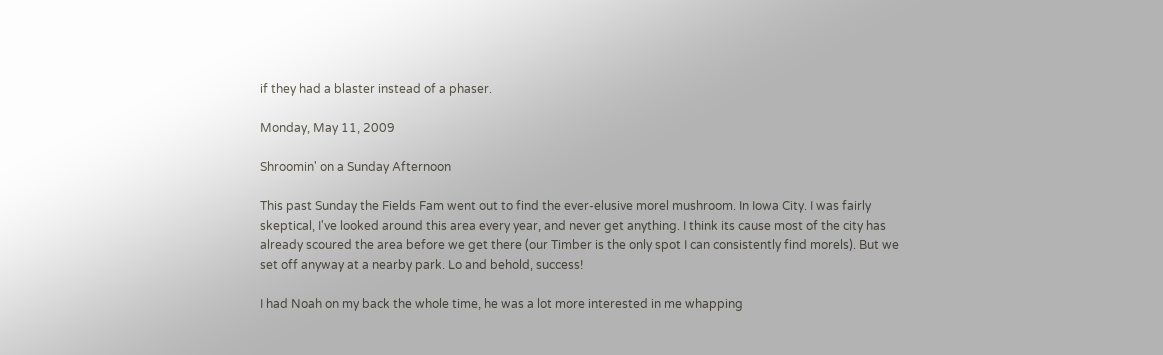if they had a blaster instead of a phaser.

Monday, May 11, 2009

Shroomin' on a Sunday Afternoon

This past Sunday the Fields Fam went out to find the ever-elusive morel mushroom. In Iowa City. I was fairly skeptical, I've looked around this area every year, and never get anything. I think its cause most of the city has already scoured the area before we get there (our Timber is the only spot I can consistently find morels). But we set off anyway at a nearby park. Lo and behold, success!

I had Noah on my back the whole time, he was a lot more interested in me whapping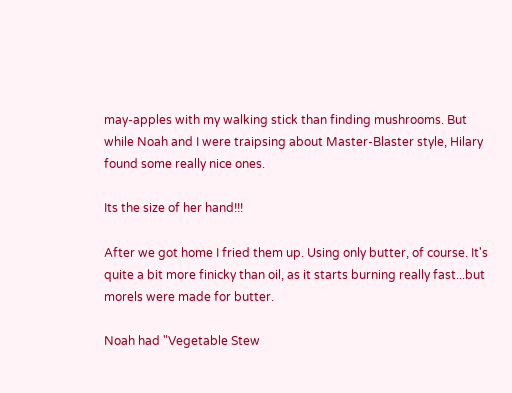may-apples with my walking stick than finding mushrooms. But while Noah and I were traipsing about Master-Blaster style, Hilary found some really nice ones.

Its the size of her hand!!!

After we got home I fried them up. Using only butter, of course. It's quite a bit more finicky than oil, as it starts burning really fast...but morels were made for butter.

Noah had "Vegetable Stew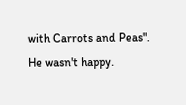with Carrots and Peas". He wasn't happy.